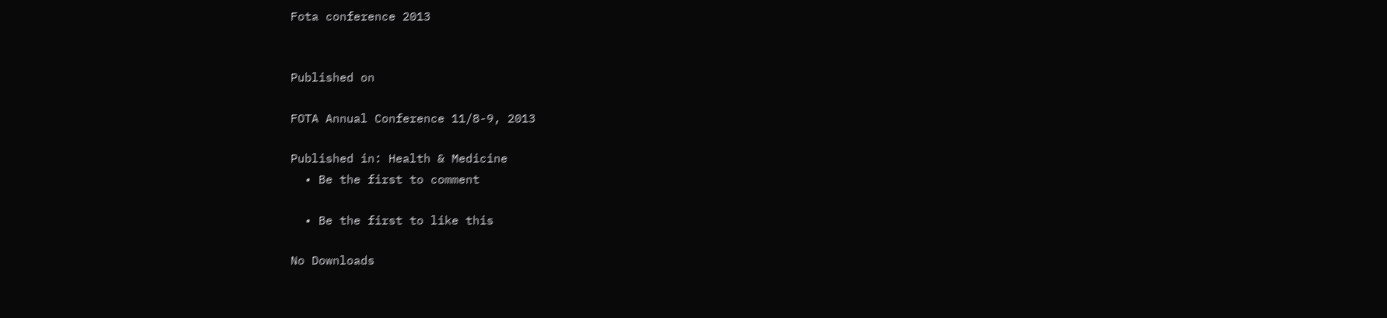Fota conference 2013


Published on

FOTA Annual Conference 11/8-9, 2013

Published in: Health & Medicine
  • Be the first to comment

  • Be the first to like this

No Downloads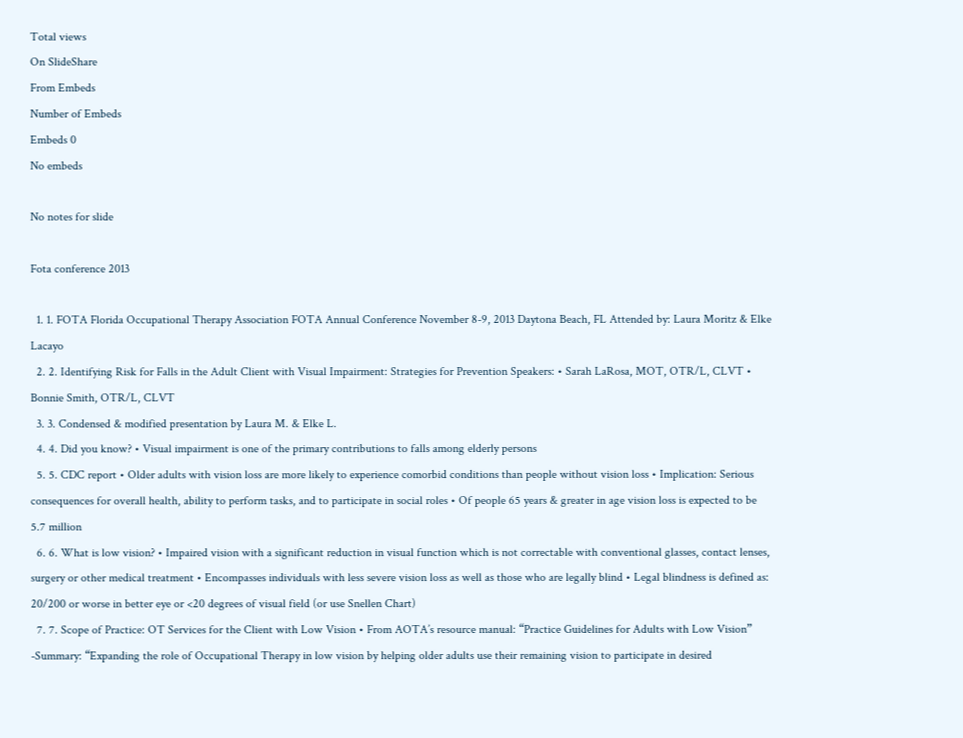Total views
On SlideShare
From Embeds
Number of Embeds
Embeds 0
No embeds

No notes for slide

Fota conference 2013

  1. 1. FOTA Florida Occupational Therapy Association FOTA Annual Conference November 8-9, 2013 Daytona Beach, FL Attended by: Laura Moritz & Elke Lacayo
  2. 2. Identifying Risk for Falls in the Adult Client with Visual Impairment: Strategies for Prevention Speakers: • Sarah LaRosa, MOT, OTR/L, CLVT • Bonnie Smith, OTR/L, CLVT
  3. 3. Condensed & modified presentation by Laura M. & Elke L.
  4. 4. Did you know? • Visual impairment is one of the primary contributions to falls among elderly persons
  5. 5. CDC report • Older adults with vision loss are more likely to experience comorbid conditions than people without vision loss • Implication: Serious consequences for overall health, ability to perform tasks, and to participate in social roles • Of people 65 years & greater in age vision loss is expected to be 5.7 million
  6. 6. What is low vision? • Impaired vision with a significant reduction in visual function which is not correctable with conventional glasses, contact lenses, surgery or other medical treatment • Encompasses individuals with less severe vision loss as well as those who are legally blind • Legal blindness is defined as: 20/200 or worse in better eye or <20 degrees of visual field (or use Snellen Chart)
  7. 7. Scope of Practice: OT Services for the Client with Low Vision • From AOTA’s resource manual: “Practice Guidelines for Adults with Low Vision” -Summary: “Expanding the role of Occupational Therapy in low vision by helping older adults use their remaining vision to participate in desired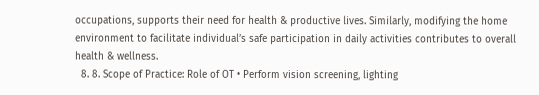occupations, supports their need for health & productive lives. Similarly, modifying the home environment to facilitate individual’s safe participation in daily activities contributes to overall health & wellness.
  8. 8. Scope of Practice: Role of OT • Perform vision screening, lighting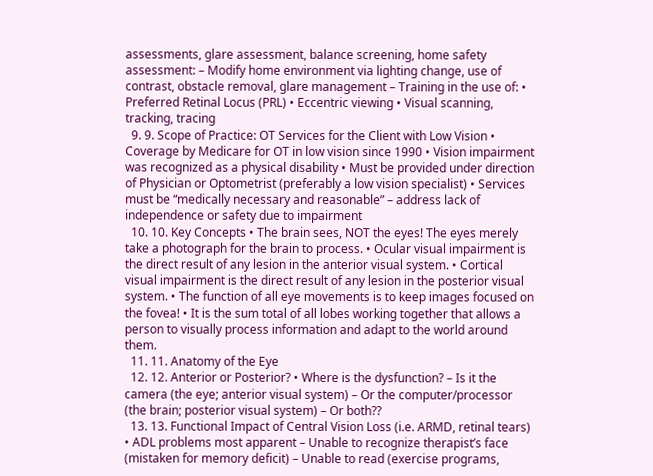assessments, glare assessment, balance screening, home safety assessment: – Modify home environment via lighting change, use of contrast, obstacle removal, glare management – Training in the use of: • Preferred Retinal Locus (PRL) • Eccentric viewing • Visual scanning, tracking, tracing
  9. 9. Scope of Practice: OT Services for the Client with Low Vision • Coverage by Medicare for OT in low vision since 1990 • Vision impairment was recognized as a physical disability • Must be provided under direction of Physician or Optometrist (preferably a low vision specialist) • Services must be “medically necessary and reasonable” – address lack of independence or safety due to impairment
  10. 10. Key Concepts • The brain sees, NOT the eyes! The eyes merely take a photograph for the brain to process. • Ocular visual impairment is the direct result of any lesion in the anterior visual system. • Cortical visual impairment is the direct result of any lesion in the posterior visual system. • The function of all eye movements is to keep images focused on the fovea! • It is the sum total of all lobes working together that allows a person to visually process information and adapt to the world around them.
  11. 11. Anatomy of the Eye
  12. 12. Anterior or Posterior? • Where is the dysfunction? – Is it the camera (the eye; anterior visual system) – Or the computer/processor (the brain; posterior visual system) – Or both??
  13. 13. Functional Impact of Central Vision Loss (i.e. ARMD, retinal tears) • ADL problems most apparent – Unable to recognize therapist’s face (mistaken for memory deficit) – Unable to read (exercise programs,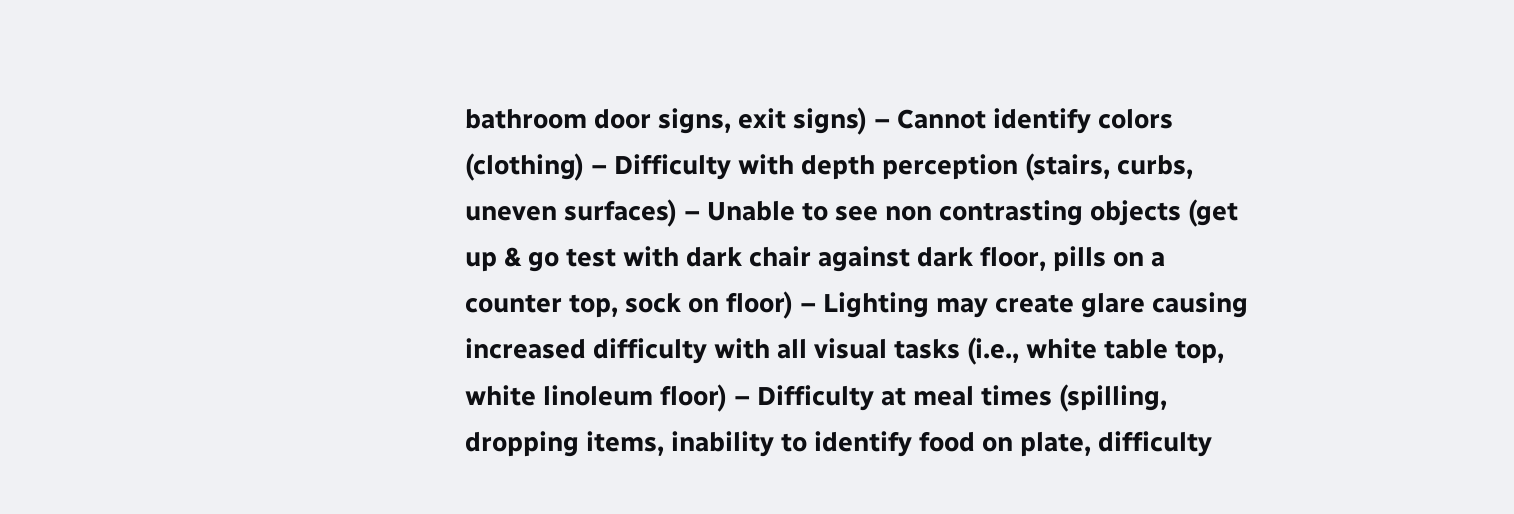bathroom door signs, exit signs) – Cannot identify colors (clothing) – Difficulty with depth perception (stairs, curbs, uneven surfaces) – Unable to see non contrasting objects (get up & go test with dark chair against dark floor, pills on a counter top, sock on floor) – Lighting may create glare causing increased difficulty with all visual tasks (i.e., white table top, white linoleum floor) – Difficulty at meal times (spilling, dropping items, inability to identify food on plate, difficulty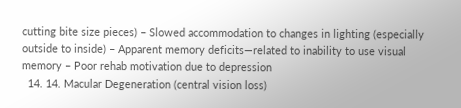cutting bite size pieces) – Slowed accommodation to changes in lighting (especially outside to inside) – Apparent memory deficits—related to inability to use visual memory – Poor rehab motivation due to depression
  14. 14. Macular Degeneration (central vision loss)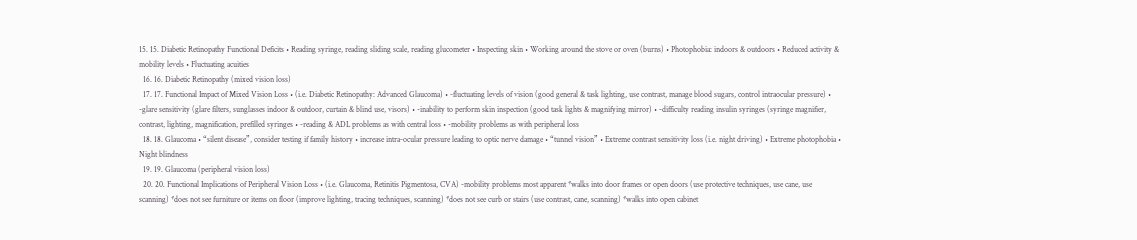15. 15. Diabetic Retinopathy Functional Deficits • Reading syringe, reading sliding scale, reading glucometer • Inspecting skin • Working around the stove or oven (burns) • Photophobia: indoors & outdoors • Reduced activity & mobility levels • Fluctuating acuities
  16. 16. Diabetic Retinopathy (mixed vision loss)
  17. 17. Functional Impact of Mixed Vision Loss • (i.e. Diabetic Retinopathy: Advanced Glaucoma) • -fluctuating levels of vision (good general & task lighting, use contrast, manage blood sugars, control intraocular pressure) • -glare sensitivity (glare filters, sunglasses indoor & outdoor, curtain & blind use, visors) • -inability to perform skin inspection (good task lights & magnifying mirror) • -difficulty reading insulin syringes (syringe magnifier, contrast, lighting, magnification, prefilled syringes • -reading & ADL problems as with central loss • -mobility problems as with peripheral loss
  18. 18. Glaucoma • “silent disease”, consider testing if family history • increase intra-ocular pressure leading to optic nerve damage • “tunnel vision” • Extreme contrast sensitivity loss (i.e. night driving) • Extreme photophobia • Night blindness
  19. 19. Glaucoma (peripheral vision loss)
  20. 20. Functional Implications of Peripheral Vision Loss • (i.e. Glaucoma, Retinitis Pigmentosa, CVA) -mobility problems most apparent *walks into door frames or open doors (use protective techniques, use cane, use scanning) *does not see furniture or items on floor (improve lighting, tracing techniques, scanning) *does not see curb or stairs (use contrast, cane, scanning) *walks into open cabinet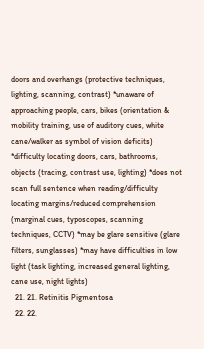doors and overhangs (protective techniques, lighting, scanning, contrast) *unaware of approaching people, cars, bikes (orientation & mobility training, use of auditory cues, white cane/walker as symbol of vision deficits) *difficulty locating doors, cars, bathrooms, objects (tracing, contrast use, lighting) *does not scan full sentence when reading/difficulty locating margins/reduced comprehension (marginal cues, typoscopes, scanning techniques, CCTV) *may be glare sensitive (glare filters, sunglasses) *may have difficulties in low light (task lighting, increased general lighting, cane use, night lights)
  21. 21. Retinitis Pigmentosa
  22. 22.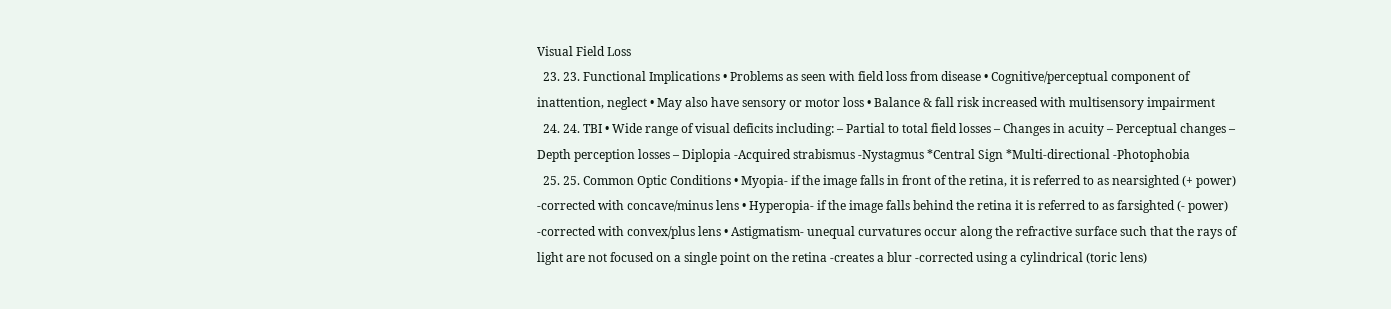Visual Field Loss
  23. 23. Functional Implications • Problems as seen with field loss from disease • Cognitive/perceptual component of inattention, neglect • May also have sensory or motor loss • Balance & fall risk increased with multisensory impairment
  24. 24. TBI • Wide range of visual deficits including: – Partial to total field losses – Changes in acuity – Perceptual changes – Depth perception losses – Diplopia -Acquired strabismus -Nystagmus *Central Sign *Multi-directional -Photophobia
  25. 25. Common Optic Conditions • Myopia- if the image falls in front of the retina, it is referred to as nearsighted (+ power) -corrected with concave/minus lens • Hyperopia- if the image falls behind the retina it is referred to as farsighted (- power) -corrected with convex/plus lens • Astigmatism- unequal curvatures occur along the refractive surface such that the rays of light are not focused on a single point on the retina -creates a blur -corrected using a cylindrical (toric lens)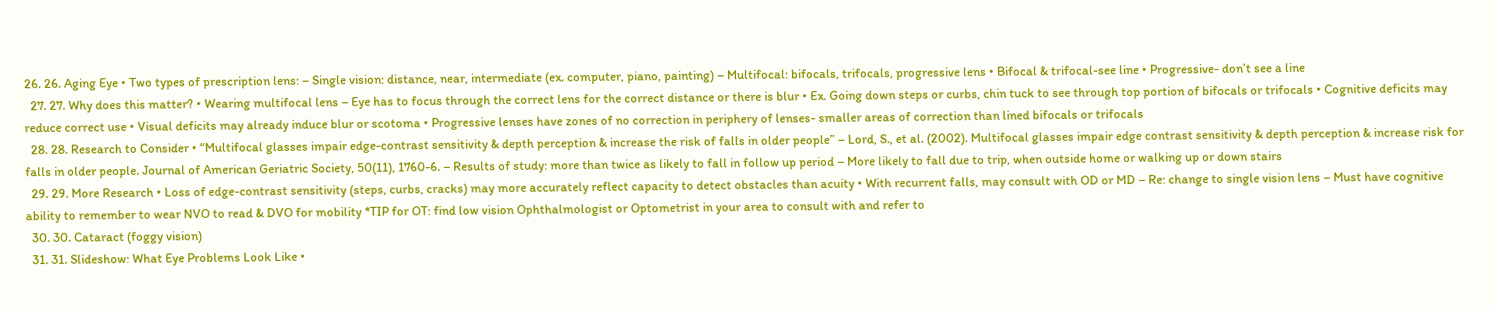26. 26. Aging Eye • Two types of prescription lens: – Single vision: distance, near, intermediate (ex. computer, piano, painting) – Multifocal: bifocals, trifocals, progressive lens • Bifocal & trifocal-see line • Progressive- don’t see a line
  27. 27. Why does this matter? • Wearing multifocal lens – Eye has to focus through the correct lens for the correct distance or there is blur • Ex. Going down steps or curbs, chin tuck to see through top portion of bifocals or trifocals • Cognitive deficits may reduce correct use • Visual deficits may already induce blur or scotoma • Progressive lenses have zones of no correction in periphery of lenses- smaller areas of correction than lined bifocals or trifocals
  28. 28. Research to Consider • “Multifocal glasses impair edge-contrast sensitivity & depth perception & increase the risk of falls in older people” – Lord, S., et al. (2002). Multifocal glasses impair edge contrast sensitivity & depth perception & increase risk for falls in older people. Journal of American Geriatric Society, 50(11), 1760-6. – Results of study: more than twice as likely to fall in follow up period – More likely to fall due to trip, when outside home or walking up or down stairs
  29. 29. More Research • Loss of edge-contrast sensitivity (steps, curbs, cracks) may more accurately reflect capacity to detect obstacles than acuity • With recurrent falls, may consult with OD or MD – Re: change to single vision lens – Must have cognitive ability to remember to wear NVO to read & DVO for mobility *TIP for OT: find low vision Ophthalmologist or Optometrist in your area to consult with and refer to
  30. 30. Cataract (foggy vision)
  31. 31. Slideshow: What Eye Problems Look Like •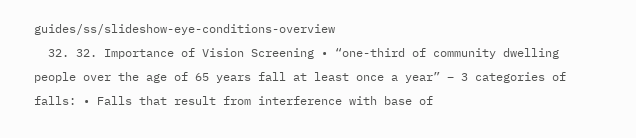guides/ss/slideshow-eye-conditions-overview
  32. 32. Importance of Vision Screening • “one-third of community dwelling people over the age of 65 years fall at least once a year” – 3 categories of falls: • Falls that result from interference with base of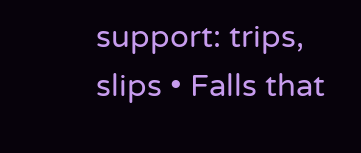support: trips, slips • Falls that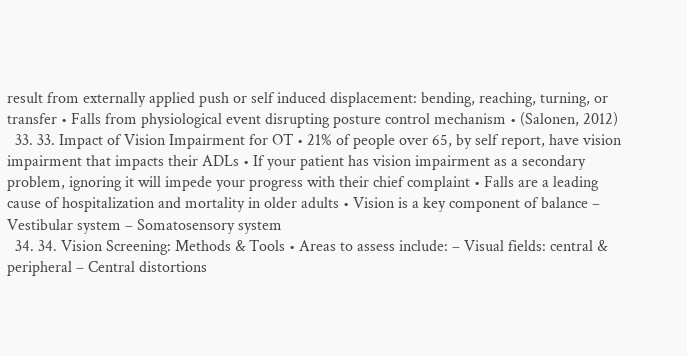result from externally applied push or self induced displacement: bending, reaching, turning, or transfer • Falls from physiological event disrupting posture control mechanism • (Salonen, 2012)
  33. 33. Impact of Vision Impairment for OT • 21% of people over 65, by self report, have vision impairment that impacts their ADLs • If your patient has vision impairment as a secondary problem, ignoring it will impede your progress with their chief complaint • Falls are a leading cause of hospitalization and mortality in older adults • Vision is a key component of balance – Vestibular system – Somatosensory system
  34. 34. Vision Screening: Methods & Tools • Areas to assess include: – Visual fields: central & peripheral – Central distortions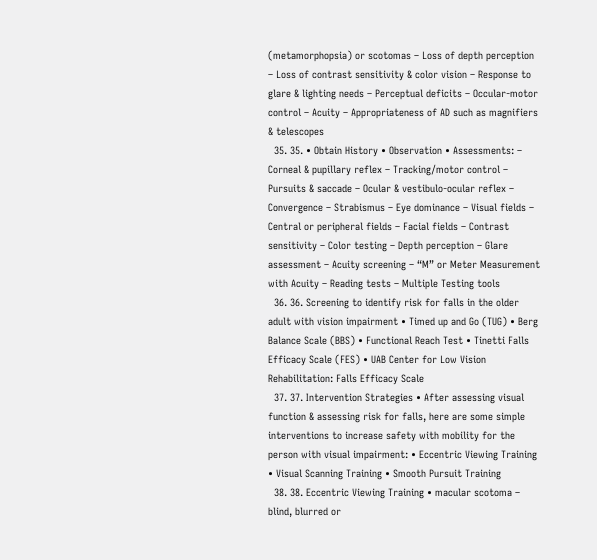(metamorphopsia) or scotomas – Loss of depth perception – Loss of contrast sensitivity & color vision – Response to glare & lighting needs – Perceptual deficits – Occular-motor control – Acuity – Appropriateness of AD such as magnifiers & telescopes
  35. 35. • Obtain History • Observation • Assessments: – Corneal & pupillary reflex – Tracking/motor control – Pursuits & saccade – Ocular & vestibulo-ocular reflex – Convergence – Strabismus – Eye dominance – Visual fields – Central or peripheral fields – Facial fields – Contrast sensitivity – Color testing – Depth perception – Glare assessment – Acuity screening – “M” or Meter Measurement with Acuity – Reading tests – Multiple Testing tools
  36. 36. Screening to identify risk for falls in the older adult with vision impairment • Timed up and Go (TUG) • Berg Balance Scale (BBS) • Functional Reach Test • Tinetti Falls Efficacy Scale (FES) • UAB Center for Low Vision Rehabilitation: Falls Efficacy Scale
  37. 37. Intervention Strategies • After assessing visual function & assessing risk for falls, here are some simple interventions to increase safety with mobility for the person with visual impairment: • Eccentric Viewing Training • Visual Scanning Training • Smooth Pursuit Training
  38. 38. Eccentric Viewing Training • macular scotoma – blind, blurred or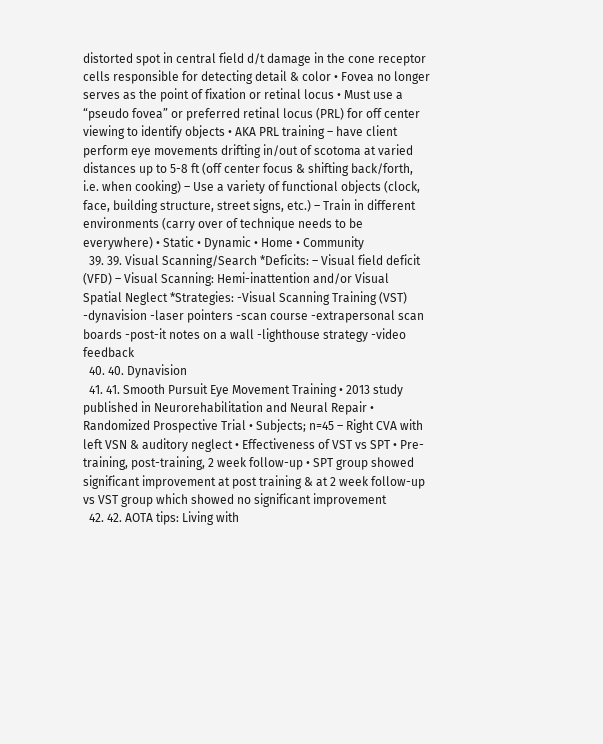distorted spot in central field d/t damage in the cone receptor cells responsible for detecting detail & color • Fovea no longer serves as the point of fixation or retinal locus • Must use a “pseudo fovea” or preferred retinal locus (PRL) for off center viewing to identify objects • AKA PRL training – have client perform eye movements drifting in/out of scotoma at varied distances up to 5-8 ft (off center focus & shifting back/forth, i.e. when cooking) – Use a variety of functional objects (clock, face, building structure, street signs, etc.) – Train in different environments (carry over of technique needs to be everywhere) • Static • Dynamic • Home • Community
  39. 39. Visual Scanning/Search *Deficits: – Visual field deficit (VFD) – Visual Scanning: Hemi-inattention and/or Visual Spatial Neglect *Strategies: -Visual Scanning Training (VST) -dynavision -laser pointers -scan course -extrapersonal scan boards -post-it notes on a wall -lighthouse strategy -video feedback
  40. 40. Dynavision
  41. 41. Smooth Pursuit Eye Movement Training • 2013 study published in Neurorehabilitation and Neural Repair • Randomized Prospective Trial • Subjects; n=45 – Right CVA with left VSN & auditory neglect • Effectiveness of VST vs SPT • Pre-training, post-training, 2 week follow-up • SPT group showed significant improvement at post training & at 2 week follow-up vs VST group which showed no significant improvement
  42. 42. AOTA tips: Living with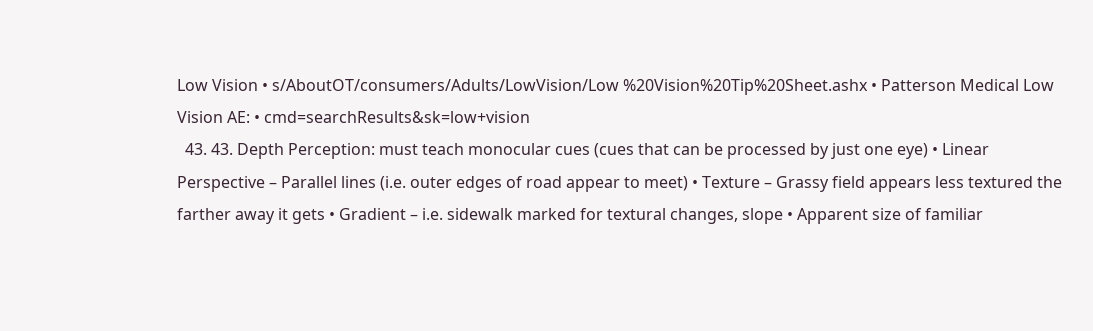Low Vision • s/AboutOT/consumers/Adults/LowVision/Low %20Vision%20Tip%20Sheet.ashx • Patterson Medical Low Vision AE: • cmd=searchResults&sk=low+vision
  43. 43. Depth Perception: must teach monocular cues (cues that can be processed by just one eye) • Linear Perspective – Parallel lines (i.e. outer edges of road appear to meet) • Texture – Grassy field appears less textured the farther away it gets • Gradient – i.e. sidewalk marked for textural changes, slope • Apparent size of familiar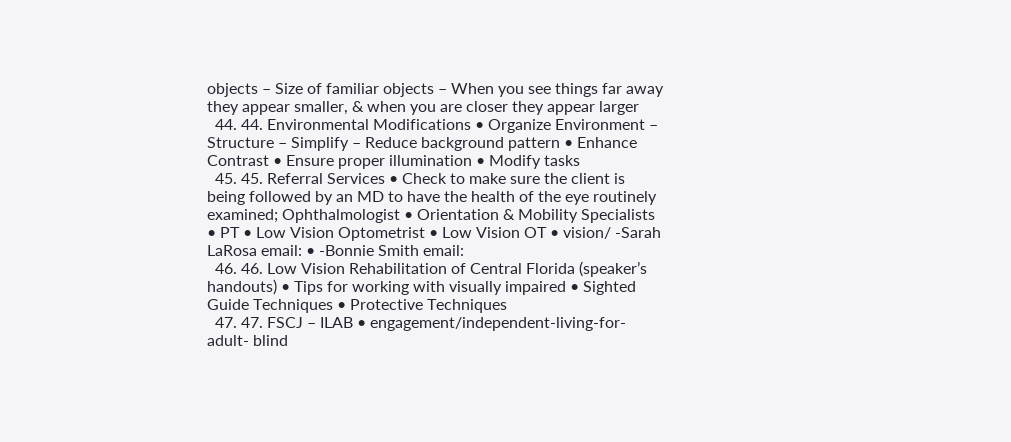objects – Size of familiar objects – When you see things far away they appear smaller, & when you are closer they appear larger
  44. 44. Environmental Modifications • Organize Environment – Structure – Simplify – Reduce background pattern • Enhance Contrast • Ensure proper illumination • Modify tasks
  45. 45. Referral Services • Check to make sure the client is being followed by an MD to have the health of the eye routinely examined; Ophthalmologist • Orientation & Mobility Specialists • PT • Low Vision Optometrist • Low Vision OT • vision/ -Sarah LaRosa email: • -Bonnie Smith email:
  46. 46. Low Vision Rehabilitation of Central Florida (speaker’s handouts) • Tips for working with visually impaired • Sighted Guide Techniques • Protective Techniques
  47. 47. FSCJ – ILAB • engagement/independent-living-for-adult- blind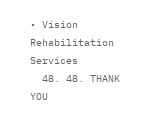• Vision Rehabilitation Services
  48. 48. THANK YOU